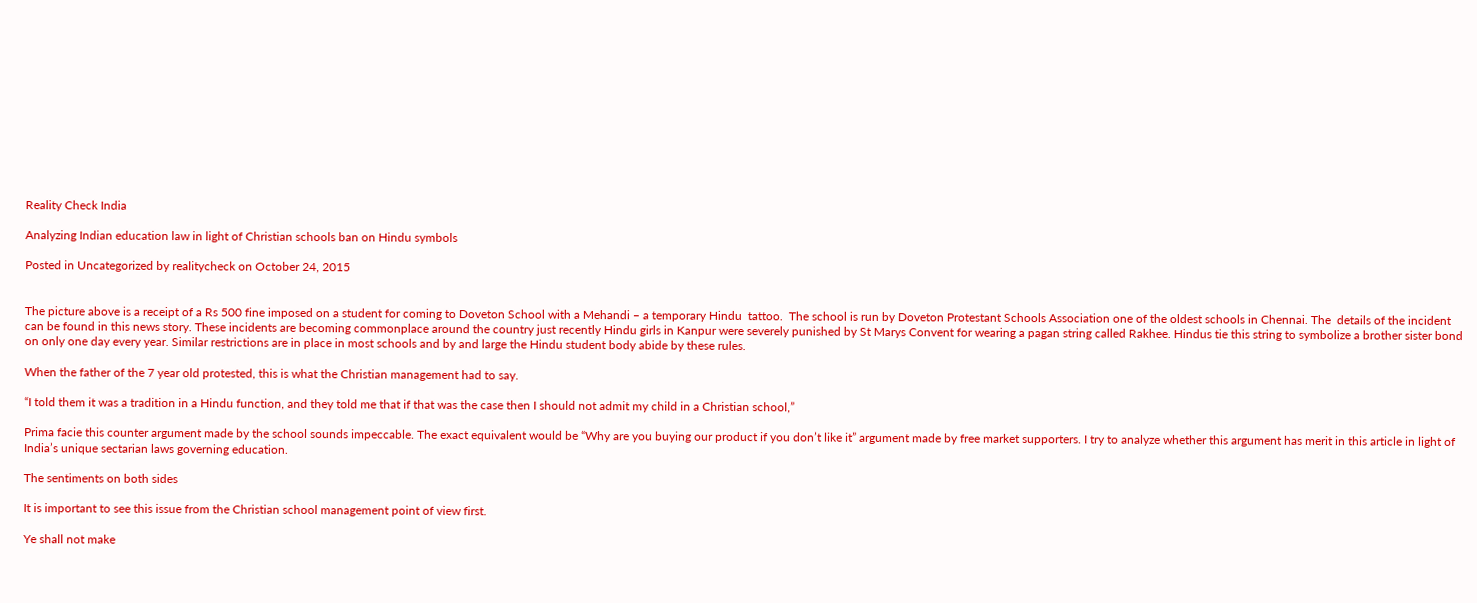Reality Check India

Analyzing Indian education law in light of Christian schools ban on Hindu symbols

Posted in Uncategorized by realitycheck on October 24, 2015


The picture above is a receipt of a Rs 500 fine imposed on a student for coming to Doveton School with a Mehandi – a temporary Hindu  tattoo.  The school is run by Doveton Protestant Schools Association one of the oldest schools in Chennai. The  details of the incident can be found in this news story. These incidents are becoming commonplace around the country just recently Hindu girls in Kanpur were severely punished by St Marys Convent for wearing a pagan string called Rakhee. Hindus tie this string to symbolize a brother sister bond on only one day every year. Similar restrictions are in place in most schools and by and large the Hindu student body abide by these rules.

When the father of the 7 year old protested, this is what the Christian management had to say.

“I told them it was a tradition in a Hindu function, and they told me that if that was the case then I should not admit my child in a Christian school,”

Prima facie this counter argument made by the school sounds impeccable. The exact equivalent would be “Why are you buying our product if you don’t like it” argument made by free market supporters. I try to analyze whether this argument has merit in this article in light of India’s unique sectarian laws governing education.

The sentiments on both sides

It is important to see this issue from the Christian school management point of view first.

Ye shall not make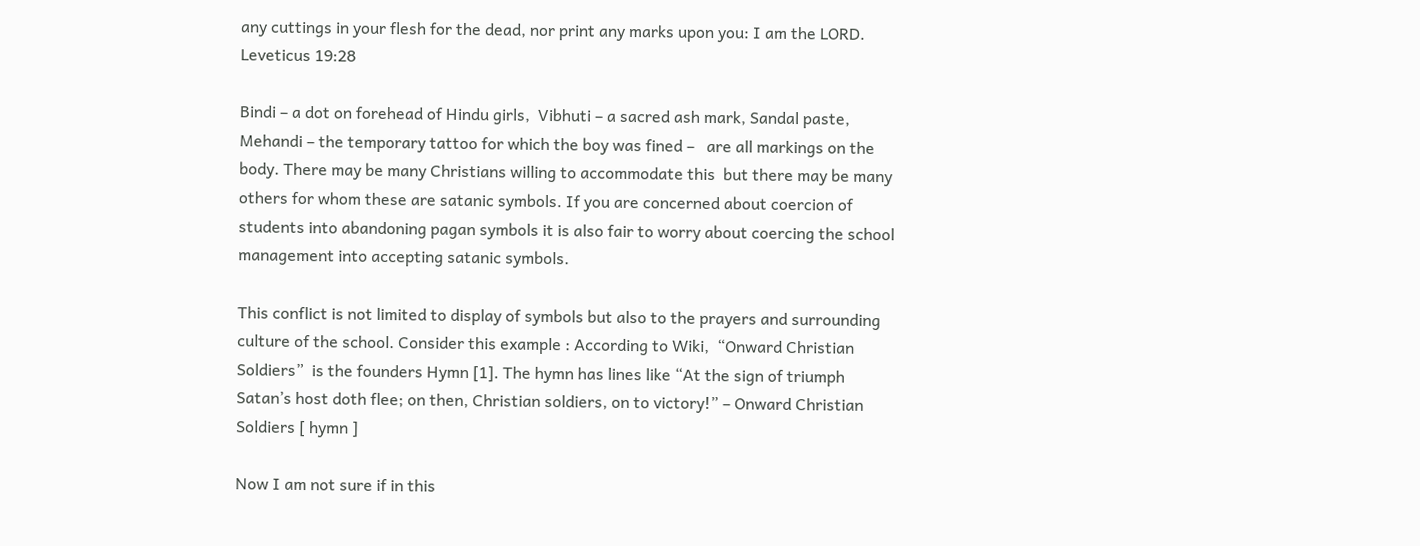any cuttings in your flesh for the dead, nor print any marks upon you: I am the LORD.
Leveticus 19:28

Bindi – a dot on forehead of Hindu girls,  Vibhuti – a sacred ash mark, Sandal paste, Mehandi – the temporary tattoo for which the boy was fined –   are all markings on the body. There may be many Christians willing to accommodate this  but there may be many others for whom these are satanic symbols. If you are concerned about coercion of students into abandoning pagan symbols it is also fair to worry about coercing the school management into accepting satanic symbols.

This conflict is not limited to display of symbols but also to the prayers and surrounding culture of the school. Consider this example : According to Wiki,  “Onward Christian Soldiers”  is the founders Hymn [1]. The hymn has lines like “At the sign of triumph Satan’s host doth flee; on then, Christian soldiers, on to victory!” – Onward Christian Soldiers [ hymn ]

Now I am not sure if in this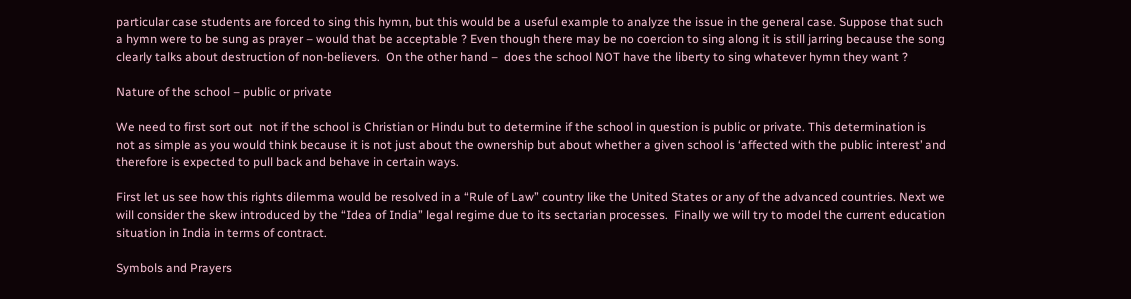particular case students are forced to sing this hymn, but this would be a useful example to analyze the issue in the general case. Suppose that such a hymn were to be sung as prayer – would that be acceptable ? Even though there may be no coercion to sing along it is still jarring because the song clearly talks about destruction of non-believers.  On the other hand –  does the school NOT have the liberty to sing whatever hymn they want ?

Nature of the school – public or private

We need to first sort out  not if the school is Christian or Hindu but to determine if the school in question is public or private. This determination is not as simple as you would think because it is not just about the ownership but about whether a given school is ‘affected with the public interest’ and therefore is expected to pull back and behave in certain ways.

First let us see how this rights dilemma would be resolved in a “Rule of Law” country like the United States or any of the advanced countries. Next we will consider the skew introduced by the “Idea of India” legal regime due to its sectarian processes.  Finally we will try to model the current education situation in India in terms of contract.

Symbols and Prayers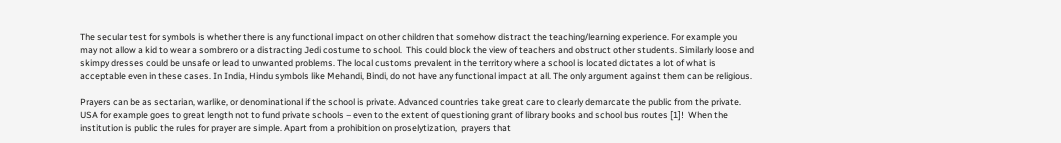The secular test for symbols is whether there is any functional impact on other children that somehow distract the teaching/learning experience. For example you may not allow a kid to wear a sombrero or a distracting Jedi costume to school.  This could block the view of teachers and obstruct other students. Similarly loose and skimpy dresses could be unsafe or lead to unwanted problems. The local customs prevalent in the territory where a school is located dictates a lot of what is acceptable even in these cases. In India, Hindu symbols like Mehandi, Bindi, do not have any functional impact at all. The only argument against them can be religious.

Prayers can be as sectarian, warlike, or denominational if the school is private. Advanced countries take great care to clearly demarcate the public from the private.  USA for example goes to great length not to fund private schools – even to the extent of questioning grant of library books and school bus routes [1]!  When the institution is public the rules for prayer are simple. Apart from a prohibition on proselytization,  prayers that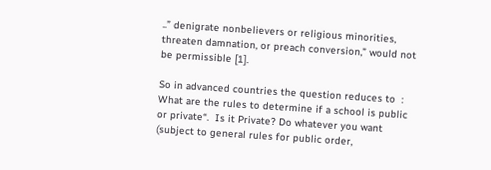..” denigrate nonbelievers or religious minorities, threaten damnation, or preach conversion,” would not be permissible [1].

So in advanced countries the question reduces to  : What are the rules to determine if a school is public or private“.  Is it Private? Do whatever you want (subject to general rules for public order,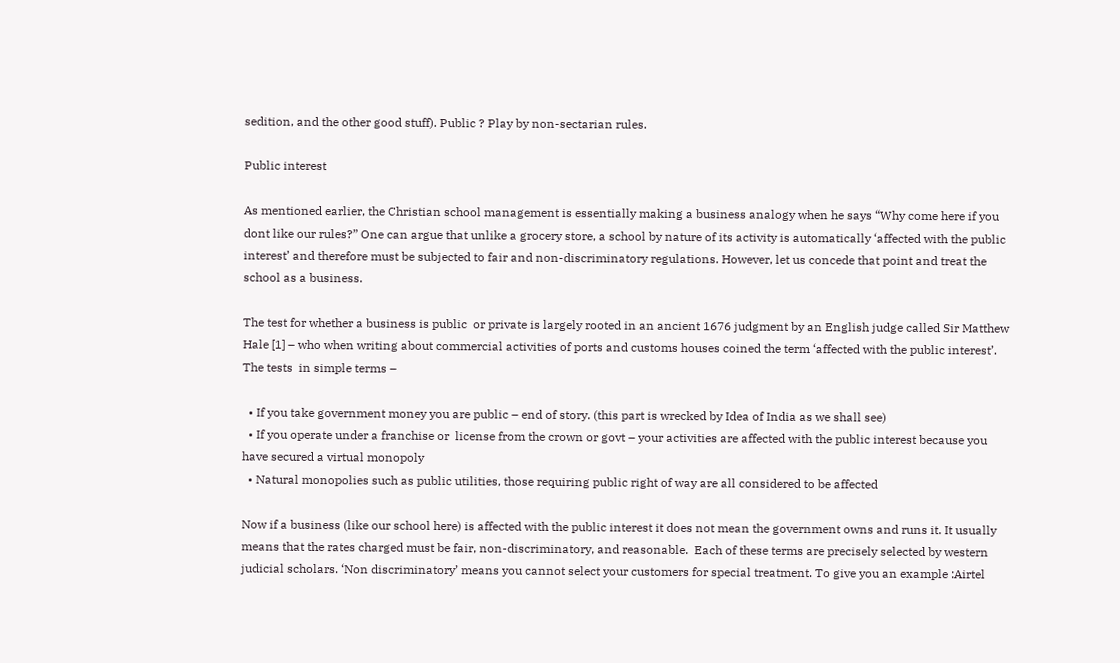sedition, and the other good stuff). Public ? Play by non-sectarian rules.

Public interest

As mentioned earlier, the Christian school management is essentially making a business analogy when he says “Why come here if you dont like our rules?” One can argue that unlike a grocery store, a school by nature of its activity is automatically ‘affected with the public interest’ and therefore must be subjected to fair and non-discriminatory regulations. However, let us concede that point and treat the school as a business.

The test for whether a business is public  or private is largely rooted in an ancient 1676 judgment by an English judge called Sir Matthew Hale [1] – who when writing about commercial activities of ports and customs houses coined the term ‘affected with the public interest’.  The tests  in simple terms –

  • If you take government money you are public – end of story. (this part is wrecked by Idea of India as we shall see)
  • If you operate under a franchise or  license from the crown or govt – your activities are affected with the public interest because you have secured a virtual monopoly
  • Natural monopolies such as public utilities, those requiring public right of way are all considered to be affected

Now if a business (like our school here) is affected with the public interest it does not mean the government owns and runs it. It usually means that the rates charged must be fair, non-discriminatory, and reasonable.  Each of these terms are precisely selected by western judicial scholars. ‘Non discriminatory’ means you cannot select your customers for special treatment. To give you an example :Airtel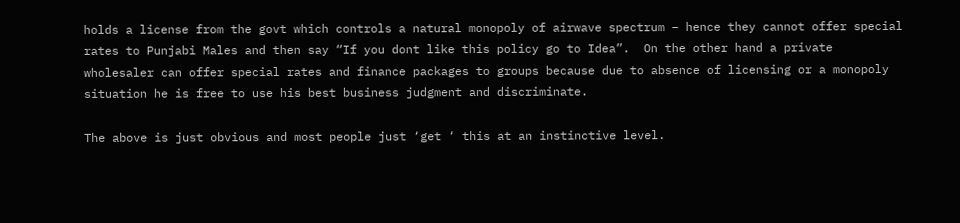holds a license from the govt which controls a natural monopoly of airwave spectrum – hence they cannot offer special rates to Punjabi Males and then say “If you dont like this policy go to Idea”.  On the other hand a private wholesaler can offer special rates and finance packages to groups because due to absence of licensing or a monopoly situation he is free to use his best business judgment and discriminate.

The above is just obvious and most people just ‘get ‘ this at an instinctive level.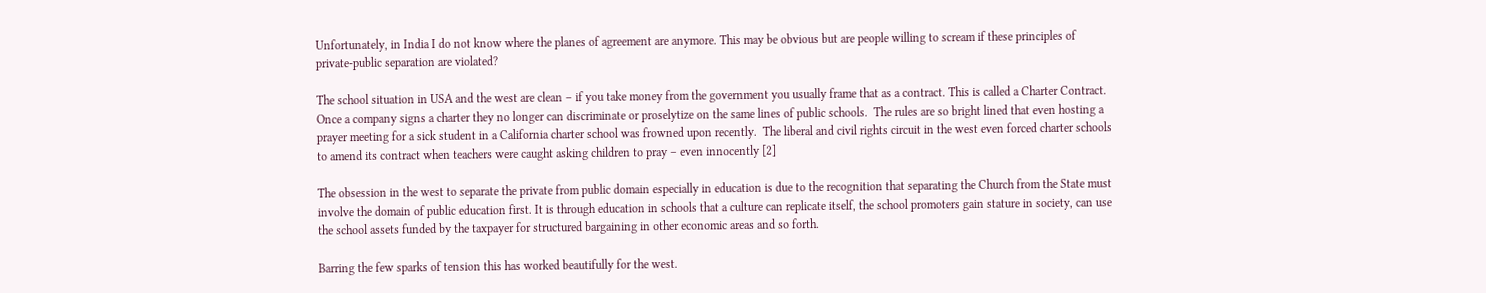Unfortunately, in India I do not know where the planes of agreement are anymore. This may be obvious but are people willing to scream if these principles of private-public separation are violated?

The school situation in USA and the west are clean – if you take money from the government you usually frame that as a contract. This is called a Charter Contract. Once a company signs a charter they no longer can discriminate or proselytize on the same lines of public schools.  The rules are so bright lined that even hosting a prayer meeting for a sick student in a California charter school was frowned upon recently.  The liberal and civil rights circuit in the west even forced charter schools to amend its contract when teachers were caught asking children to pray – even innocently [2]

The obsession in the west to separate the private from public domain especially in education is due to the recognition that separating the Church from the State must involve the domain of public education first. It is through education in schools that a culture can replicate itself, the school promoters gain stature in society, can use the school assets funded by the taxpayer for structured bargaining in other economic areas and so forth.

Barring the few sparks of tension this has worked beautifully for the west.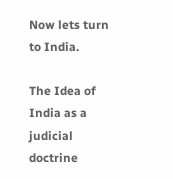Now lets turn to India.

The Idea of India as a judicial doctrine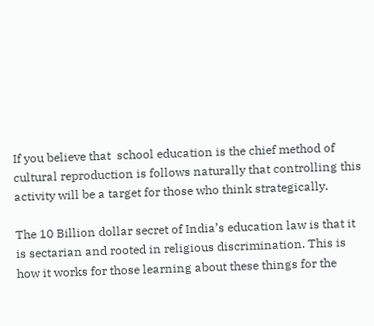If you believe that  school education is the chief method of cultural reproduction is follows naturally that controlling this activity will be a target for those who think strategically.

The 10 Billion dollar secret of India’s education law is that it is sectarian and rooted in religious discrimination. This is how it works for those learning about these things for the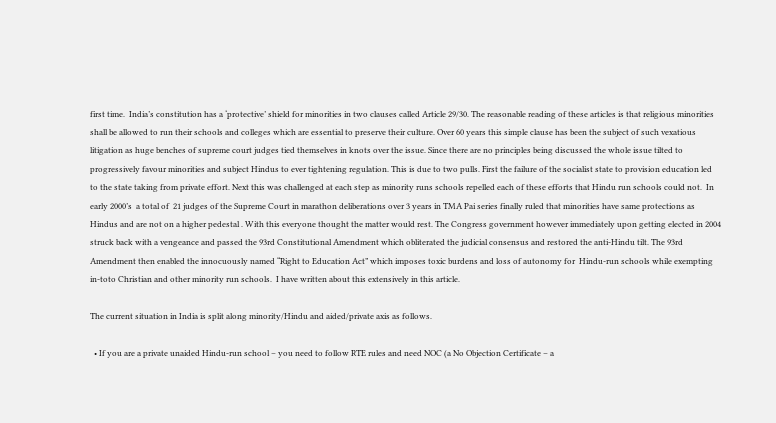first time.  India’s constitution has a ‘protective’ shield for minorities in two clauses called Article 29/30. The reasonable reading of these articles is that religious minorities shall be allowed to run their schools and colleges which are essential to preserve their culture. Over 60 years this simple clause has been the subject of such vexatious litigation as huge benches of supreme court judges tied themselves in knots over the issue. Since there are no principles being discussed the whole issue tilted to progressively favour minorities and subject Hindus to ever tightening regulation. This is due to two pulls. First the failure of the socialist state to provision education led to the state taking from private effort. Next this was challenged at each step as minority runs schools repelled each of these efforts that Hindu run schools could not.  In early 2000’s  a total of  21 judges of the Supreme Court in marathon deliberations over 3 years in TMA Pai series finally ruled that minorities have same protections as Hindus and are not on a higher pedestal . With this everyone thought the matter would rest. The Congress government however immediately upon getting elected in 2004  struck back with a vengeance and passed the 93rd Constitutional Amendment which obliterated the judicial consensus and restored the anti-Hindu tilt. The 93rd Amendment then enabled the innocuously named “Right to Education Act” which imposes toxic burdens and loss of autonomy for  Hindu-run schools while exempting in-toto Christian and other minority run schools.  I have written about this extensively in this article.

The current situation in India is split along minority/Hindu and aided/private axis as follows.

  • If you are a private unaided Hindu-run school – you need to follow RTE rules and need NOC (a No Objection Certificate – a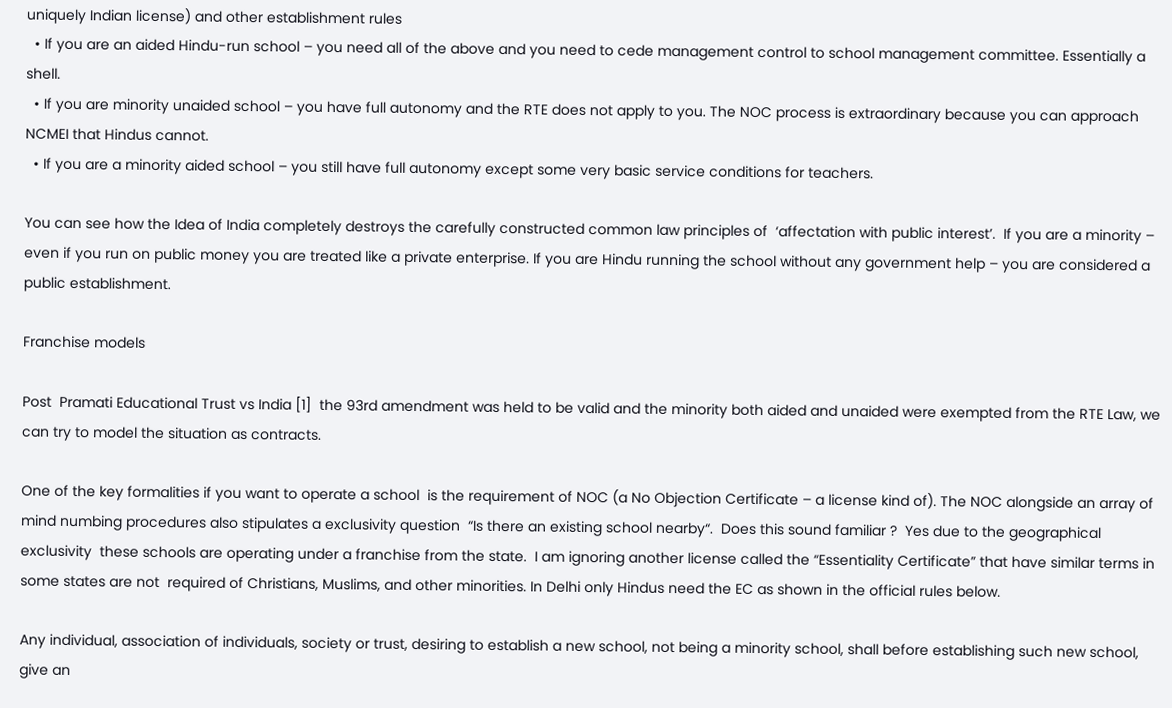uniquely Indian license) and other establishment rules
  • If you are an aided Hindu-run school – you need all of the above and you need to cede management control to school management committee. Essentially a shell.
  • If you are minority unaided school – you have full autonomy and the RTE does not apply to you. The NOC process is extraordinary because you can approach NCMEI that Hindus cannot.
  • If you are a minority aided school – you still have full autonomy except some very basic service conditions for teachers.

You can see how the Idea of India completely destroys the carefully constructed common law principles of  ‘affectation with public interest’.  If you are a minority – even if you run on public money you are treated like a private enterprise. If you are Hindu running the school without any government help – you are considered a public establishment.

Franchise models

Post  Pramati Educational Trust vs India [1]  the 93rd amendment was held to be valid and the minority both aided and unaided were exempted from the RTE Law, we can try to model the situation as contracts.

One of the key formalities if you want to operate a school  is the requirement of NOC (a No Objection Certificate – a license kind of). The NOC alongside an array of mind numbing procedures also stipulates a exclusivity question  “Is there an existing school nearby“.  Does this sound familiar ?  Yes due to the geographical exclusivity  these schools are operating under a franchise from the state.  I am ignoring another license called the “Essentiality Certificate” that have similar terms in some states are not  required of Christians, Muslims, and other minorities. In Delhi only Hindus need the EC as shown in the official rules below.

Any individual, association of individuals, society or trust, desiring to establish a new school, not being a minority school, shall before establishing such new school, give an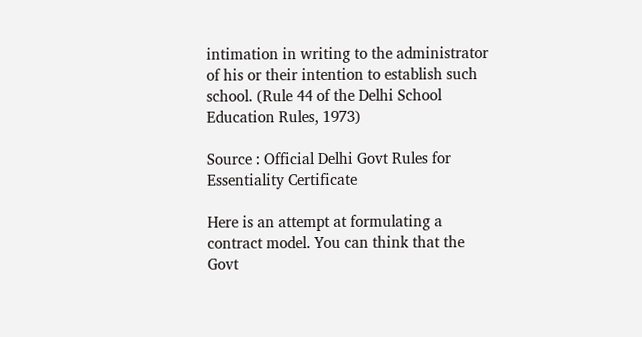intimation in writing to the administrator of his or their intention to establish such school. (Rule 44 of the Delhi School Education Rules, 1973)

Source : Official Delhi Govt Rules for Essentiality Certificate

Here is an attempt at formulating a contract model. You can think that the  Govt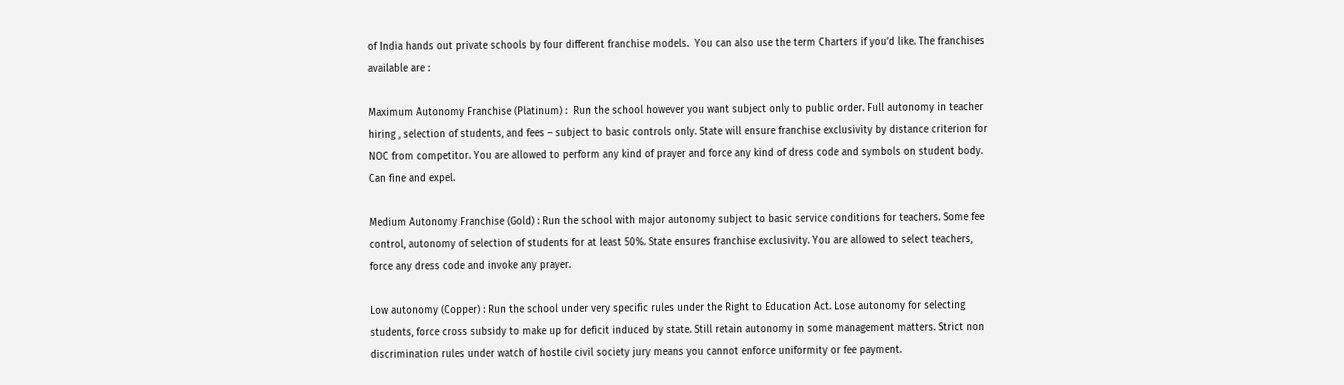of India hands out private schools by four different franchise models.  You can also use the term Charters if you’d like. The franchises available are :

Maximum Autonomy Franchise (Platinum) :  Run the school however you want subject only to public order. Full autonomy in teacher hiring , selection of students, and fees – subject to basic controls only. State will ensure franchise exclusivity by distance criterion for NOC from competitor. You are allowed to perform any kind of prayer and force any kind of dress code and symbols on student body. Can fine and expel.

Medium Autonomy Franchise (Gold) : Run the school with major autonomy subject to basic service conditions for teachers. Some fee control, autonomy of selection of students for at least 50%. State ensures franchise exclusivity. You are allowed to select teachers, force any dress code and invoke any prayer.

Low autonomy (Copper) : Run the school under very specific rules under the Right to Education Act. Lose autonomy for selecting students, force cross subsidy to make up for deficit induced by state. Still retain autonomy in some management matters. Strict non discrimination rules under watch of hostile civil society jury means you cannot enforce uniformity or fee payment.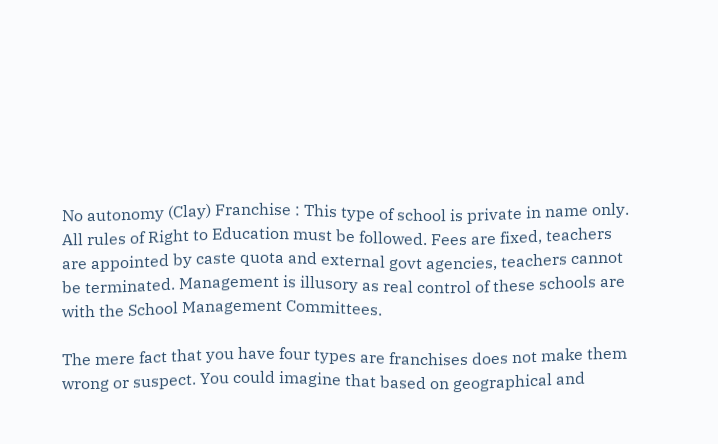No autonomy (Clay) Franchise : This type of school is private in name only. All rules of Right to Education must be followed. Fees are fixed, teachers are appointed by caste quota and external govt agencies, teachers cannot be terminated. Management is illusory as real control of these schools are with the School Management Committees.

The mere fact that you have four types are franchises does not make them wrong or suspect. You could imagine that based on geographical and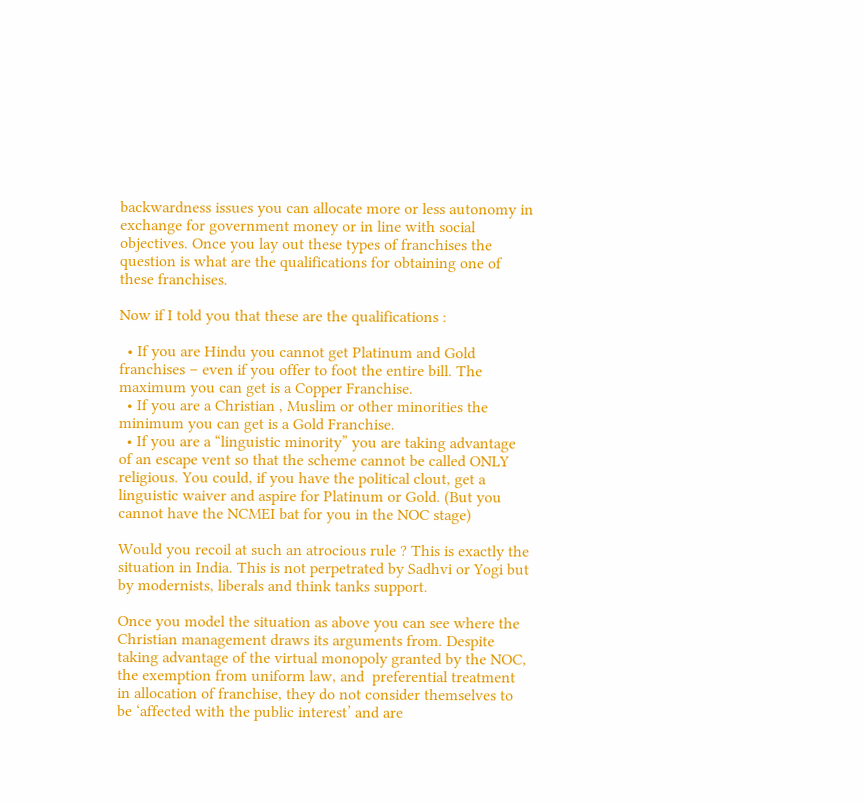backwardness issues you can allocate more or less autonomy in exchange for government money or in line with social objectives. Once you lay out these types of franchises the question is what are the qualifications for obtaining one of these franchises.

Now if I told you that these are the qualifications :

  • If you are Hindu you cannot get Platinum and Gold franchises – even if you offer to foot the entire bill. The maximum you can get is a Copper Franchise.
  • If you are a Christian , Muslim or other minorities the minimum you can get is a Gold Franchise.
  • If you are a “linguistic minority” you are taking advantage of an escape vent so that the scheme cannot be called ONLY religious. You could, if you have the political clout, get a linguistic waiver and aspire for Platinum or Gold. (But you cannot have the NCMEI bat for you in the NOC stage)

Would you recoil at such an atrocious rule ? This is exactly the situation in India. This is not perpetrated by Sadhvi or Yogi but by modernists, liberals and think tanks support.

Once you model the situation as above you can see where the  Christian management draws its arguments from. Despite taking advantage of the virtual monopoly granted by the NOC, the exemption from uniform law, and  preferential treatment in allocation of franchise, they do not consider themselves to be ‘affected with the public interest’ and are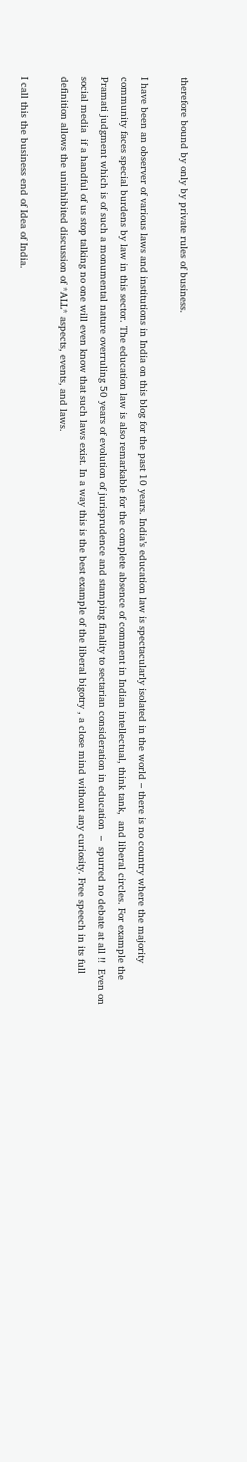therefore bound by only by private rules of business.

I have been an observer of various laws and institutions in India on this blog for the past 10 years. India’s education law is spectacularly isolated in the world – there is no country where the majority community faces special burdens by law in this sector. The education law is also remarkable for the complete absence of comment in Indian intellectual, think tank,  and liberal circles. For example the Pramati judgment which is of such a monumental nature overruling 50 years of evolution of jurisprudence and stamping finality to sectarian consideration in education  –  spurred no debate at all !!  Even on social media  if a handful of us stop talking no one will even know that such laws exist. In a way this is the best example of the liberal bigotry , a close mind without any curiosity. Free speech in its full definition allows the uninhibited discussion of *ALL* aspects, events, and laws.

I call this the business end of Idea of India.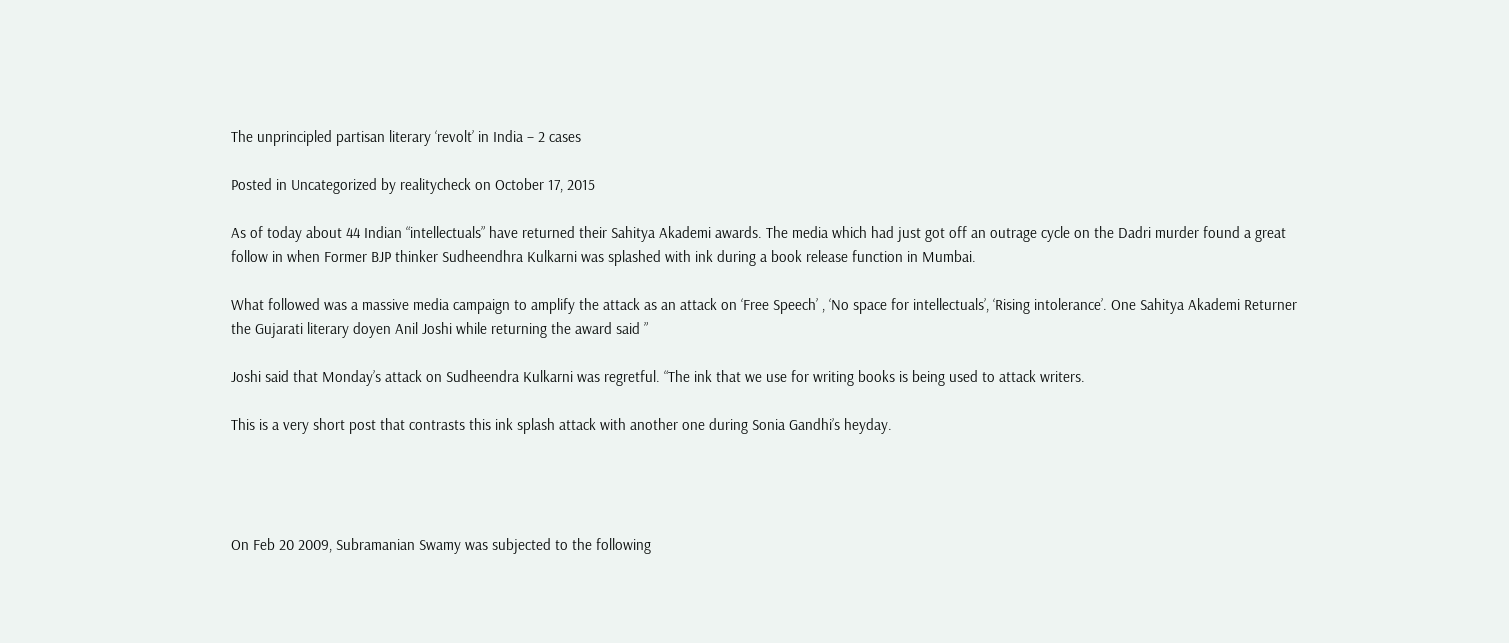The unprincipled partisan literary ‘revolt’ in India – 2 cases

Posted in Uncategorized by realitycheck on October 17, 2015

As of today about 44 Indian “intellectuals” have returned their Sahitya Akademi awards. The media which had just got off an outrage cycle on the Dadri murder found a great follow in when Former BJP thinker Sudheendhra Kulkarni was splashed with ink during a book release function in Mumbai.

What followed was a massive media campaign to amplify the attack as an attack on ‘Free Speech’ , ‘No space for intellectuals’, ‘Rising intolerance’. One Sahitya Akademi Returner the Gujarati literary doyen Anil Joshi while returning the award said ”

Joshi said that Monday’s attack on Sudheendra Kulkarni was regretful. “The ink that we use for writing books is being used to attack writers.

This is a very short post that contrasts this ink splash attack with another one during Sonia Gandhi’s heyday.




On Feb 20 2009, Subramanian Swamy was subjected to the following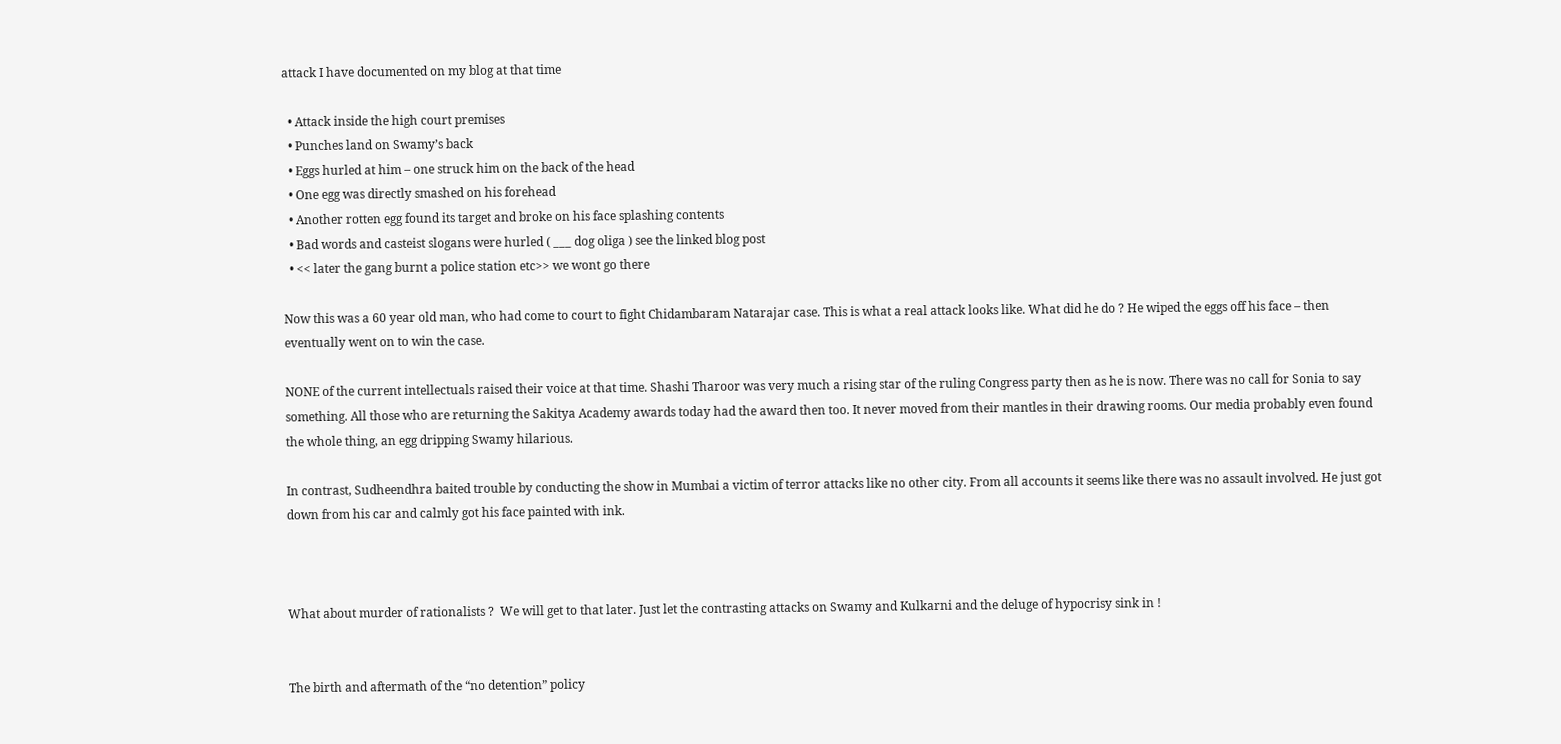attack I have documented on my blog at that time

  • Attack inside the high court premises
  • Punches land on Swamy’s back
  • Eggs hurled at him – one struck him on the back of the head
  • One egg was directly smashed on his forehead
  • Another rotten egg found its target and broke on his face splashing contents
  • Bad words and casteist slogans were hurled ( ___ dog oliga ) see the linked blog post
  • << later the gang burnt a police station etc>> we wont go there

Now this was a 60 year old man, who had come to court to fight Chidambaram Natarajar case. This is what a real attack looks like. What did he do ? He wiped the eggs off his face – then eventually went on to win the case.

NONE of the current intellectuals raised their voice at that time. Shashi Tharoor was very much a rising star of the ruling Congress party then as he is now. There was no call for Sonia to say something. All those who are returning the Sakitya Academy awards today had the award then too. It never moved from their mantles in their drawing rooms. Our media probably even found the whole thing, an egg dripping Swamy hilarious.

In contrast, Sudheendhra baited trouble by conducting the show in Mumbai a victim of terror attacks like no other city. From all accounts it seems like there was no assault involved. He just got down from his car and calmly got his face painted with ink.



What about murder of rationalists ?  We will get to that later. Just let the contrasting attacks on Swamy and Kulkarni and the deluge of hypocrisy sink in !


The birth and aftermath of the “no detention” policy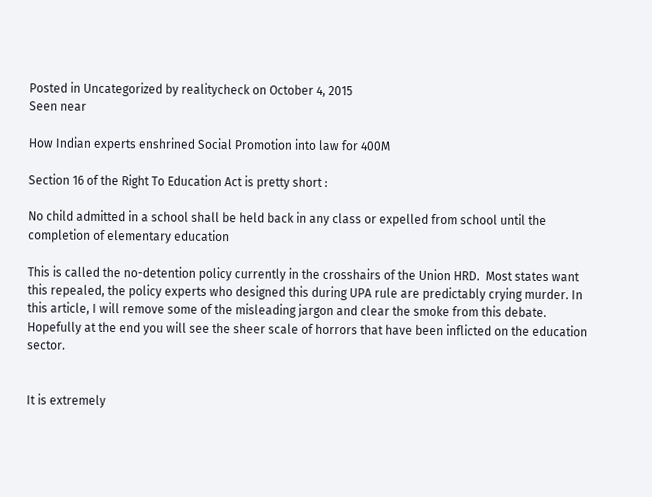Posted in Uncategorized by realitycheck on October 4, 2015
Seen near

How Indian experts enshrined Social Promotion into law for 400M

Section 16 of the Right To Education Act is pretty short :

No child admitted in a school shall be held back in any class or expelled from school until the completion of elementary education

This is called the no-detention policy currently in the crosshairs of the Union HRD.  Most states want this repealed, the policy experts who designed this during UPA rule are predictably crying murder. In this article, I will remove some of the misleading jargon and clear the smoke from this debate. Hopefully at the end you will see the sheer scale of horrors that have been inflicted on the education sector.


It is extremely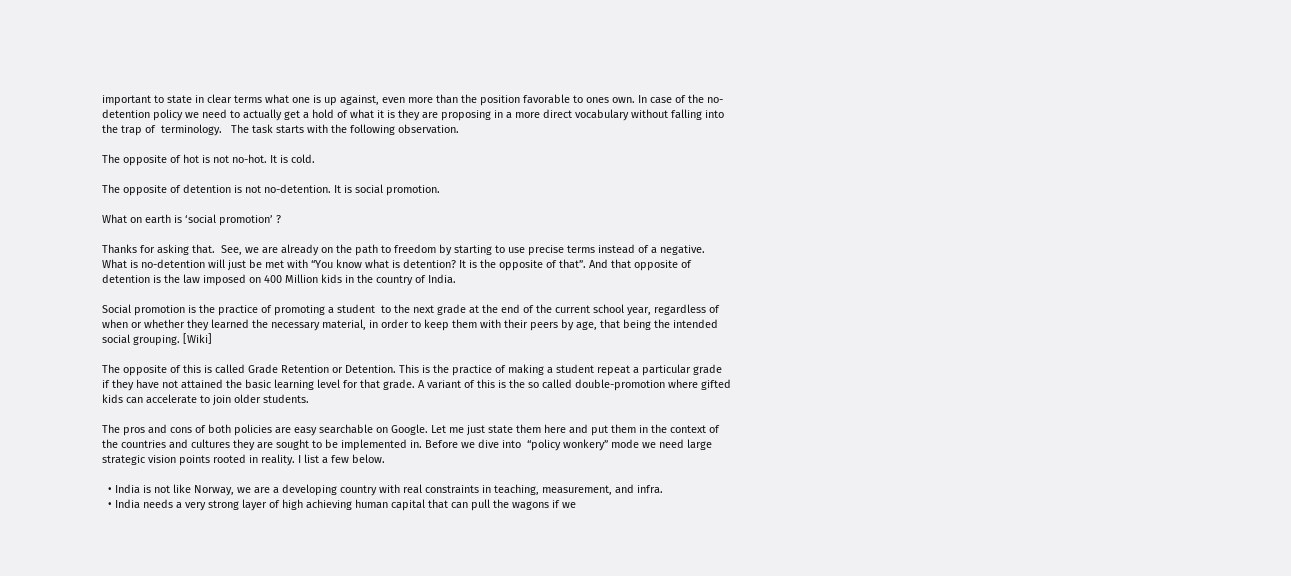important to state in clear terms what one is up against, even more than the position favorable to ones own. In case of the no-detention policy we need to actually get a hold of what it is they are proposing in a more direct vocabulary without falling into the trap of  terminology.   The task starts with the following observation.

The opposite of hot is not no-hot. It is cold.

The opposite of detention is not no-detention. It is social promotion.

What on earth is ‘social promotion’ ?

Thanks for asking that.  See, we are already on the path to freedom by starting to use precise terms instead of a negative. What is no-detention will just be met with “You know what is detention? It is the opposite of that”. And that opposite of detention is the law imposed on 400 Million kids in the country of India.

Social promotion is the practice of promoting a student  to the next grade at the end of the current school year, regardless of when or whether they learned the necessary material, in order to keep them with their peers by age, that being the intended social grouping. [Wiki]

The opposite of this is called Grade Retention or Detention. This is the practice of making a student repeat a particular grade if they have not attained the basic learning level for that grade. A variant of this is the so called double-promotion where gifted kids can accelerate to join older students.

The pros and cons of both policies are easy searchable on Google. Let me just state them here and put them in the context of the countries and cultures they are sought to be implemented in. Before we dive into  “policy wonkery” mode we need large strategic vision points rooted in reality. I list a few below.

  • India is not like Norway, we are a developing country with real constraints in teaching, measurement, and infra.
  • India needs a very strong layer of high achieving human capital that can pull the wagons if we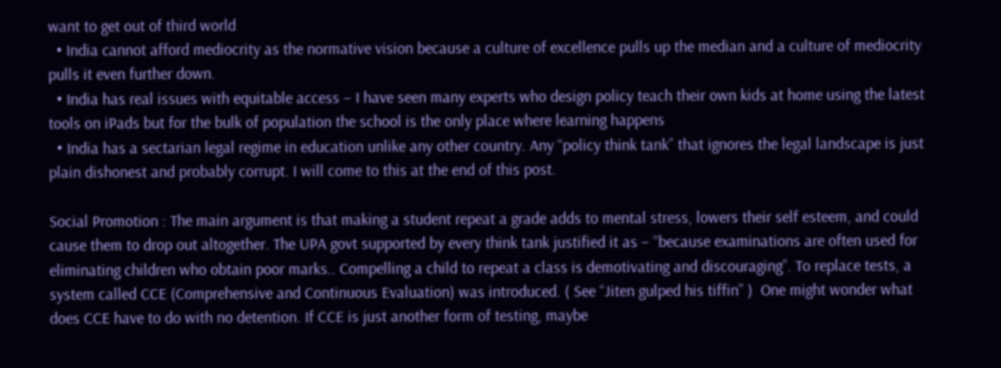want to get out of third world
  • India cannot afford mediocrity as the normative vision because a culture of excellence pulls up the median and a culture of mediocrity pulls it even further down.
  • India has real issues with equitable access – I have seen many experts who design policy teach their own kids at home using the latest tools on iPads but for the bulk of population the school is the only place where learning happens
  • India has a sectarian legal regime in education unlike any other country. Any “policy think tank” that ignores the legal landscape is just plain dishonest and probably corrupt. I will come to this at the end of this post.

Social Promotion : The main argument is that making a student repeat a grade adds to mental stress, lowers their self esteem, and could cause them to drop out altogether. The UPA govt supported by every think tank justified it as – “because examinations are often used for eliminating children who obtain poor marks.. Compelling a child to repeat a class is demotivating and discouraging”. To replace tests, a system called CCE (Comprehensive and Continuous Evaluation) was introduced. ( See “Jiten gulped his tiffin” )  One might wonder what does CCE have to do with no detention. If CCE is just another form of testing, maybe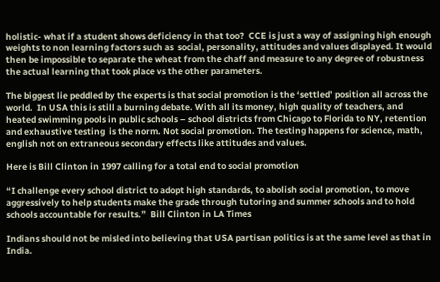holistic- what if a student shows deficiency in that too?  CCE is just a way of assigning high enough weights to non learning factors such as  social, personality, attitudes and values displayed. It would then be impossible to separate the wheat from the chaff and measure to any degree of robustness the actual learning that took place vs the other parameters.

The biggest lie peddled by the experts is that social promotion is the ‘settled’ position all across the world.  In USA this is still a burning debate. With all its money, high quality of teachers, and heated swimming pools in public schools – school districts from Chicago to Florida to NY, retention and exhaustive testing  is the norm. Not social promotion. The testing happens for science, math, english not on extraneous secondary effects like attitudes and values.

Here is Bill Clinton in 1997 calling for a total end to social promotion

“I challenge every school district to adopt high standards, to abolish social promotion, to move aggressively to help students make the grade through tutoring and summer schools and to hold schools accountable for results.”  Bill Clinton in LA Times

Indians should not be misled into believing that USA partisan politics is at the same level as that in India.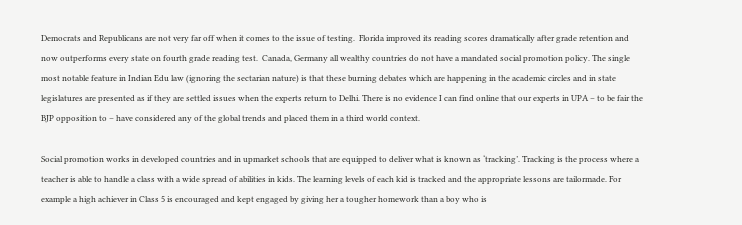Democrats and Republicans are not very far off when it comes to the issue of testing.  Florida improved its reading scores dramatically after grade retention and now outperforms every state on fourth grade reading test.  Canada, Germany all wealthy countries do not have a mandated social promotion policy. The single most notable feature in Indian Edu law (ignoring the sectarian nature) is that these burning debates which are happening in the academic circles and in state legislatures are presented as if they are settled issues when the experts return to Delhi. There is no evidence I can find online that our experts in UPA – to be fair the BJP opposition to – have considered any of the global trends and placed them in a third world context.

Social promotion works in developed countries and in upmarket schools that are equipped to deliver what is known as ‘tracking’. Tracking is the process where a teacher is able to handle a class with a wide spread of abilities in kids. The learning levels of each kid is tracked and the appropriate lessons are tailormade. For example a high achiever in Class 5 is encouraged and kept engaged by giving her a tougher homework than a boy who is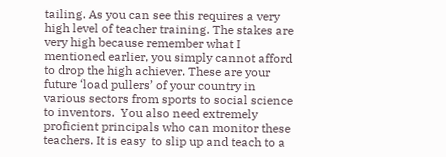tailing. As you can see this requires a very high level of teacher training. The stakes are very high because remember what I mentioned earlier, you simply cannot afford to drop the high achiever. These are your future ‘load pullers’ of your country in various sectors from sports to social science to inventors.  You also need extremely proficient principals who can monitor these teachers. It is easy  to slip up and teach to a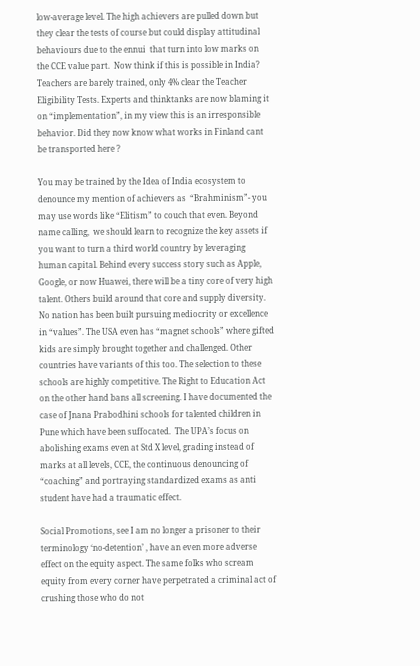low-average level. The high achievers are pulled down but they clear the tests of course but could display attitudinal behaviours due to the ennui  that turn into low marks on the CCE value part.  Now think if this is possible in India?  Teachers are barely trained, only 4% clear the Teacher Eligibility Tests. Experts and thinktanks are now blaming it on “implementation”, in my view this is an irresponsible behavior. Did they now know what works in Finland cant be transported here ?

You may be trained by the Idea of India ecosystem to denounce my mention of achievers as  “Brahminism”- you may use words like “Elitism” to couch that even. Beyond name calling,  we should learn to recognize the key assets if you want to turn a third world country by leveraging human capital. Behind every success story such as Apple, Google, or now Huawei, there will be a tiny core of very high talent. Others build around that core and supply diversity. No nation has been built pursuing mediocrity or excellence in “values”. The USA even has “magnet schools” where gifted kids are simply brought together and challenged. Other countries have variants of this too. The selection to these schools are highly competitive. The Right to Education Act on the other hand bans all screening. I have documented the case of Jnana Prabodhini schools for talented children in Pune which have been suffocated.  The UPA’s focus on abolishing exams even at Std X level, grading instead of marks at all levels, CCE, the continuous denouncing of “coaching” and portraying standardized exams as anti student have had a traumatic effect.

Social Promotions, see I am no longer a prisoner to their terminology ‘no-detention’ , have an even more adverse effect on the equity aspect. The same folks who scream equity from every corner have perpetrated a criminal act of crushing those who do not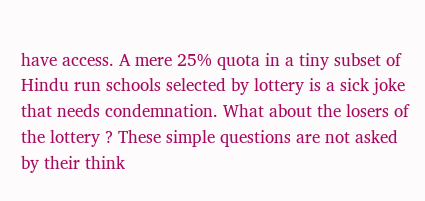have access. A mere 25% quota in a tiny subset of Hindu run schools selected by lottery is a sick joke that needs condemnation. What about the losers of the lottery ? These simple questions are not asked by their think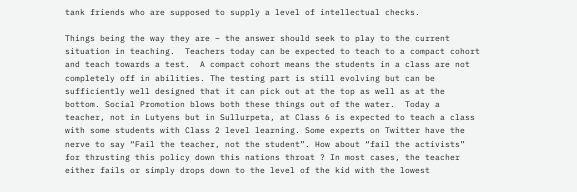tank friends who are supposed to supply a level of intellectual checks.

Things being the way they are – the answer should seek to play to the current situation in teaching.  Teachers today can be expected to teach to a compact cohort and teach towards a test.  A compact cohort means the students in a class are not completely off in abilities. The testing part is still evolving but can be sufficiently well designed that it can pick out at the top as well as at the bottom. Social Promotion blows both these things out of the water.  Today a teacher, not in Lutyens but in Sullurpeta, at Class 6 is expected to teach a class with some students with Class 2 level learning. Some experts on Twitter have the nerve to say “Fail the teacher, not the student”. How about “fail the activists” for thrusting this policy down this nations throat ? In most cases, the teacher either fails or simply drops down to the level of the kid with the lowest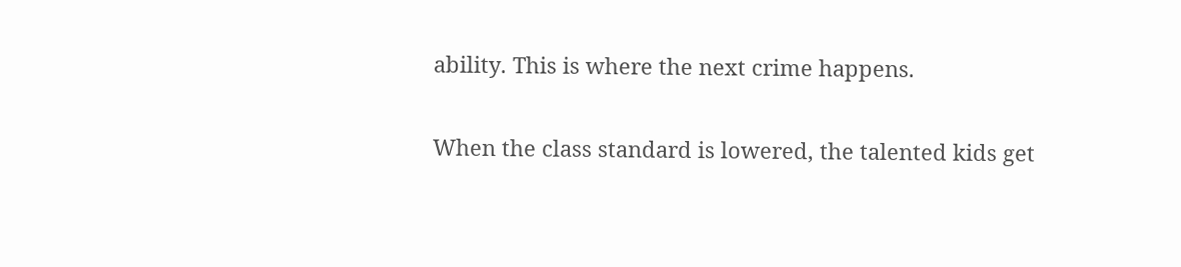ability. This is where the next crime happens.

When the class standard is lowered, the talented kids get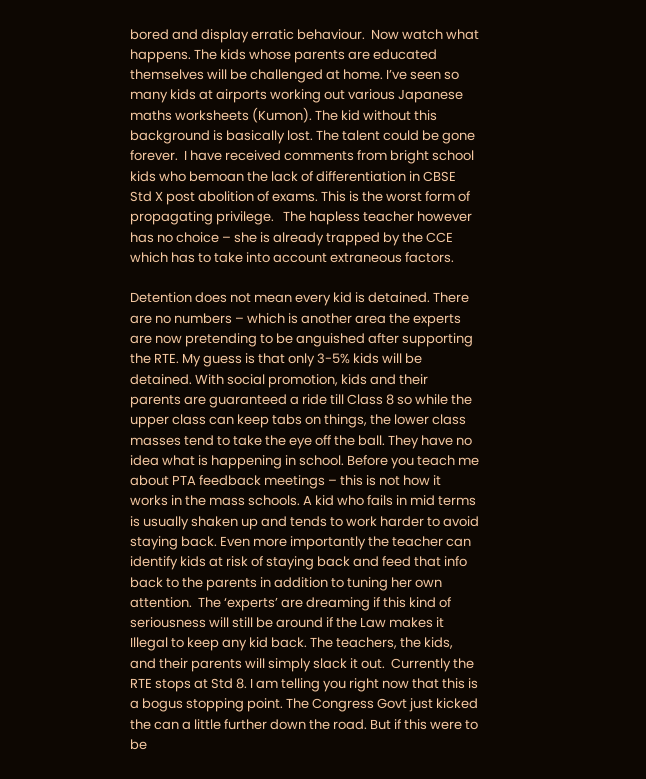bored and display erratic behaviour.  Now watch what happens. The kids whose parents are educated themselves will be challenged at home. I’ve seen so many kids at airports working out various Japanese maths worksheets (Kumon). The kid without this background is basically lost. The talent could be gone forever.  I have received comments from bright school kids who bemoan the lack of differentiation in CBSE Std X post abolition of exams. This is the worst form of propagating privilege.   The hapless teacher however has no choice – she is already trapped by the CCE which has to take into account extraneous factors.

Detention does not mean every kid is detained. There are no numbers – which is another area the experts are now pretending to be anguished after supporting the RTE. My guess is that only 3-5% kids will be detained. With social promotion, kids and their parents are guaranteed a ride till Class 8 so while the upper class can keep tabs on things, the lower class masses tend to take the eye off the ball. They have no idea what is happening in school. Before you teach me about PTA feedback meetings – this is not how it works in the mass schools. A kid who fails in mid terms is usually shaken up and tends to work harder to avoid staying back. Even more importantly the teacher can identify kids at risk of staying back and feed that info back to the parents in addition to tuning her own attention.  The ‘experts’ are dreaming if this kind of seriousness will still be around if the Law makes it Illegal to keep any kid back. The teachers, the kids, and their parents will simply slack it out.  Currently the RTE stops at Std 8. I am telling you right now that this is a bogus stopping point. The Congress Govt just kicked the can a little further down the road. But if this were to be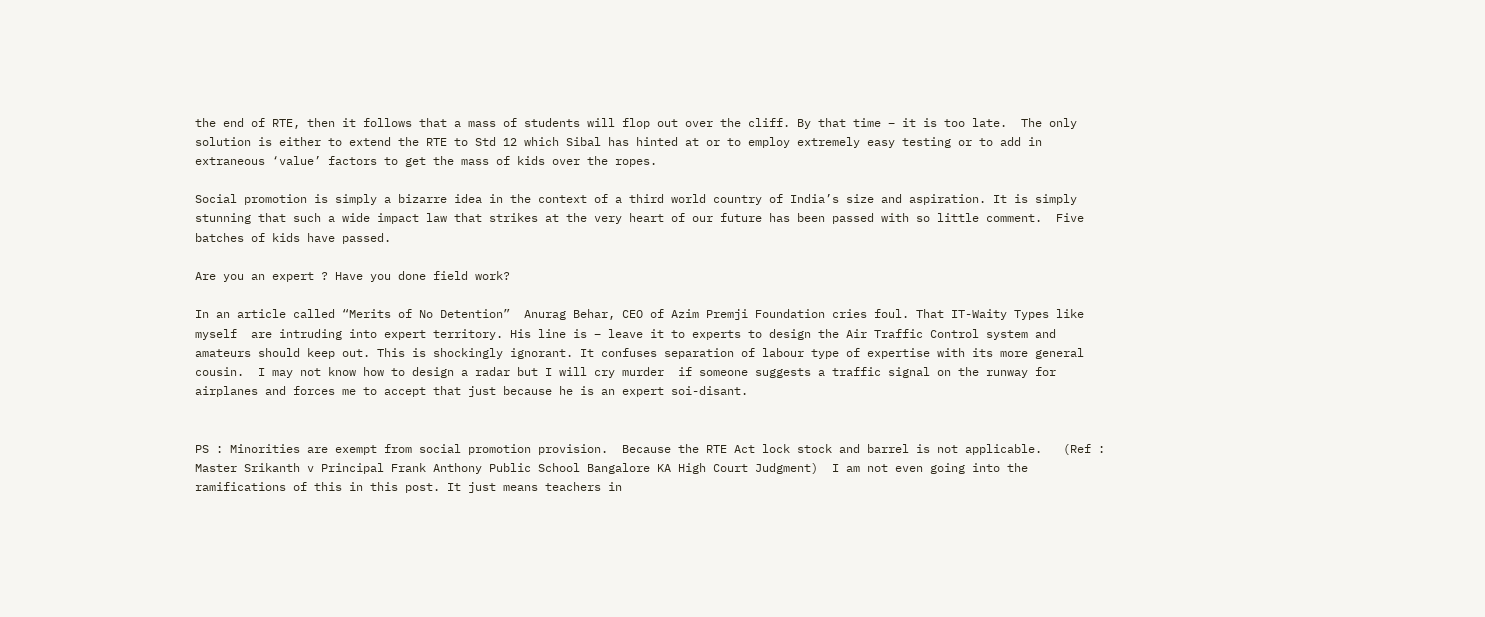the end of RTE, then it follows that a mass of students will flop out over the cliff. By that time – it is too late.  The only solution is either to extend the RTE to Std 12 which Sibal has hinted at or to employ extremely easy testing or to add in extraneous ‘value’ factors to get the mass of kids over the ropes.

Social promotion is simply a bizarre idea in the context of a third world country of India’s size and aspiration. It is simply stunning that such a wide impact law that strikes at the very heart of our future has been passed with so little comment.  Five batches of kids have passed.

Are you an expert ? Have you done field work?

In an article called “Merits of No Detention”  Anurag Behar, CEO of Azim Premji Foundation cries foul. That IT-Waity Types like myself  are intruding into expert territory. His line is – leave it to experts to design the Air Traffic Control system and amateurs should keep out. This is shockingly ignorant. It confuses separation of labour type of expertise with its more general cousin.  I may not know how to design a radar but I will cry murder  if someone suggests a traffic signal on the runway for airplanes and forces me to accept that just because he is an expert soi-disant.


PS : Minorities are exempt from social promotion provision.  Because the RTE Act lock stock and barrel is not applicable.   (Ref : Master Srikanth v Principal Frank Anthony Public School Bangalore KA High Court Judgment)  I am not even going into the ramifications of this in this post. It just means teachers in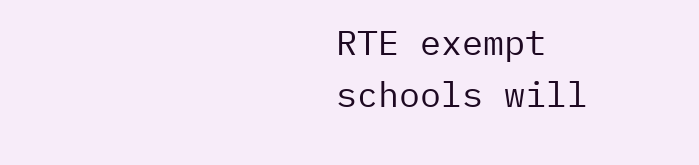RTE exempt schools will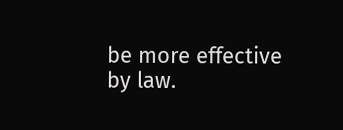be more effective by law.